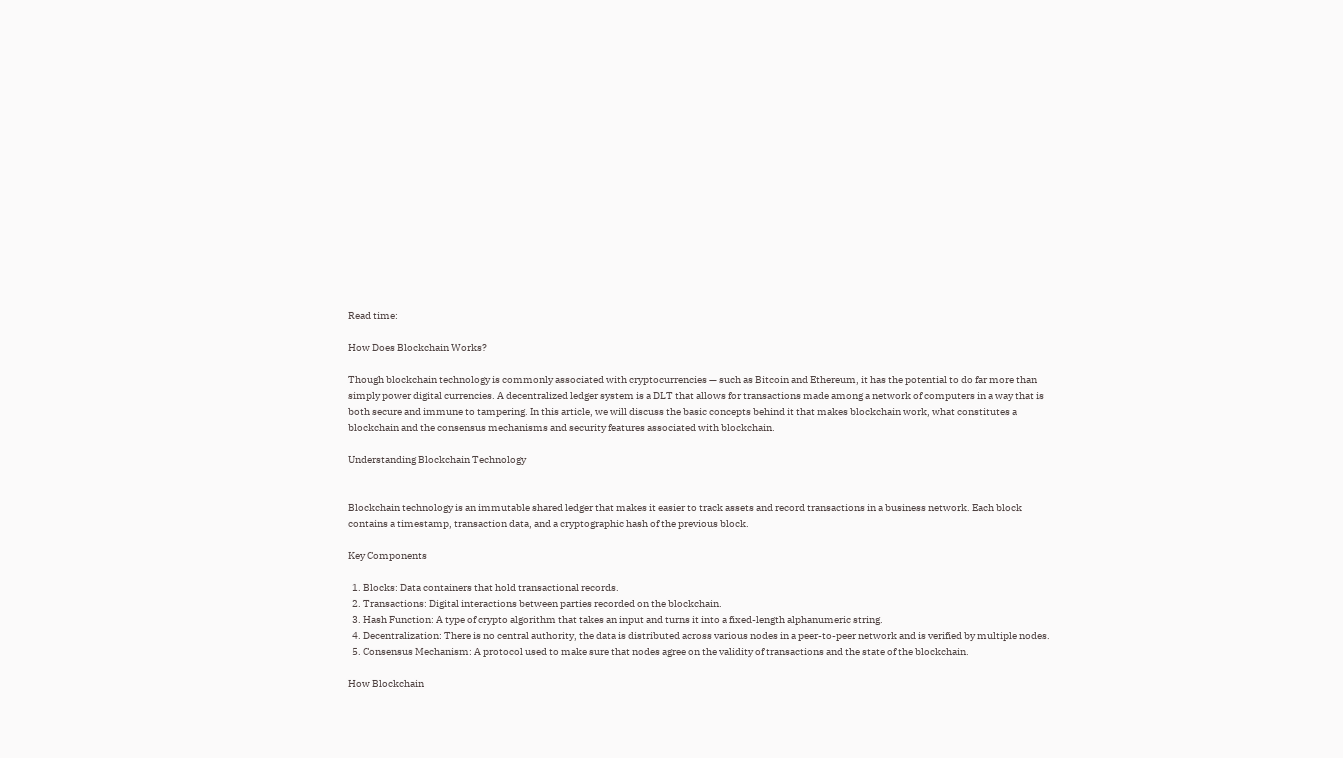Read time:

How Does Blockchain Works?

Though blockchain technology is commonly associated with cryptocurrencies — such as Bitcoin and Ethereum, it has the potential to do far more than simply power digital currencies. A decentralized ledger system is a DLT that allows for transactions made among a network of computers in a way that is both secure and immune to tampering. In this article, we will discuss the basic concepts behind it that makes blockchain work, what constitutes a blockchain and the consensus mechanisms and security features associated with blockchain.

Understanding Blockchain Technology


Blockchain technology is an immutable shared ledger that makes it easier to track assets and record transactions in a business network. Each block contains a timestamp, transaction data, and a cryptographic hash of the previous block.

Key Components

  1. Blocks: Data containers that hold transactional records.
  2. Transactions: Digital interactions between parties recorded on the blockchain.
  3. Hash Function: A type of crypto algorithm that takes an input and turns it into a fixed-length alphanumeric string.
  4. Decentralization: There is no central authority, the data is distributed across various nodes in a peer-to-peer network and is verified by multiple nodes.
  5. Consensus Mechanism: A protocol used to make sure that nodes agree on the validity of transactions and the state of the blockchain.

How Blockchain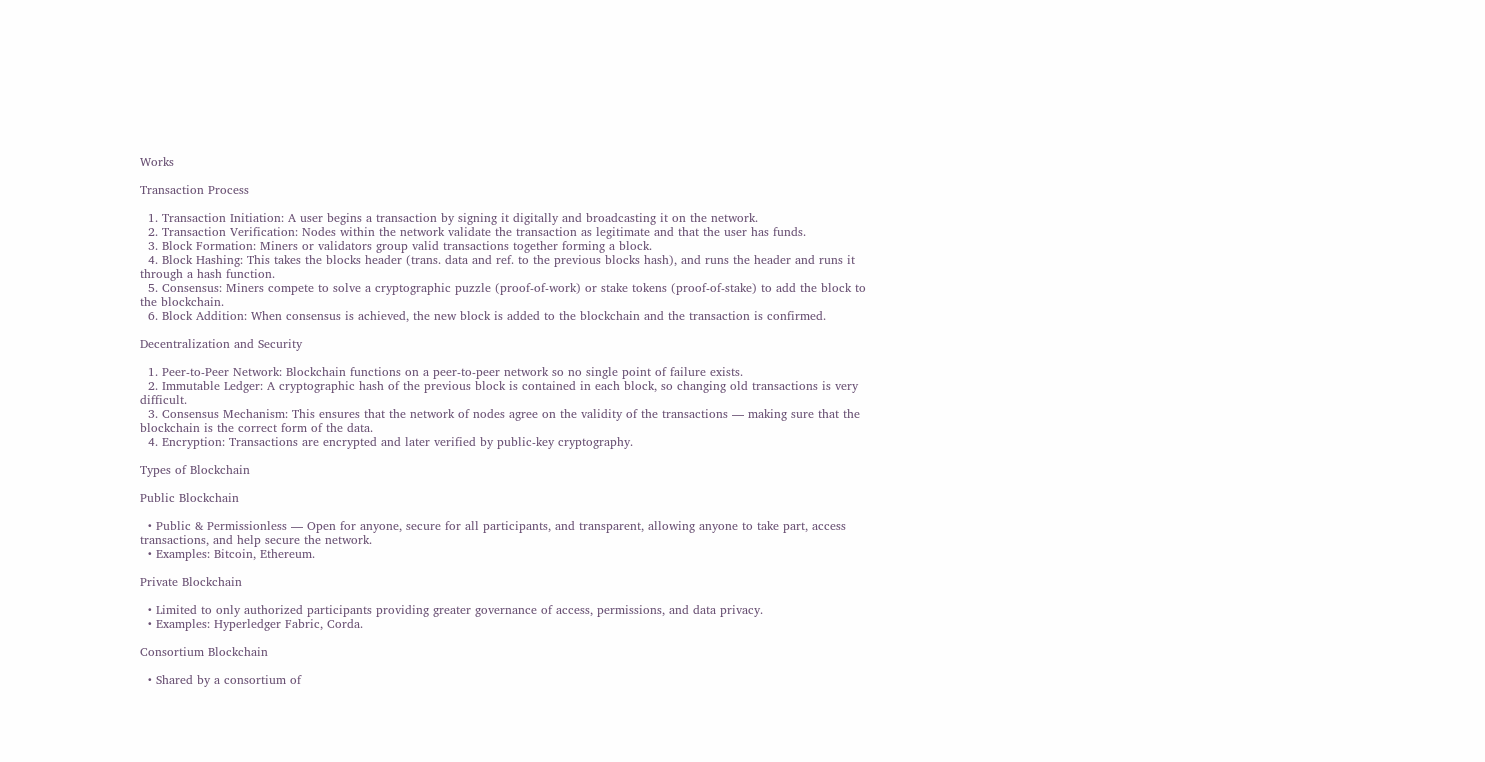Works

Transaction Process

  1. Transaction Initiation: A user begins a transaction by signing it digitally and broadcasting it on the network.
  2. Transaction Verification: Nodes within the network validate the transaction as legitimate and that the user has funds.
  3. Block Formation: Miners or validators group valid transactions together forming a block.
  4. Block Hashing: This takes the blocks header (trans. data and ref. to the previous blocks hash), and runs the header and runs it through a hash function.
  5. Consensus: Miners compete to solve a cryptographic puzzle (proof-of-work) or stake tokens (proof-of-stake) to add the block to the blockchain.
  6. Block Addition: When consensus is achieved, the new block is added to the blockchain and the transaction is confirmed.

Decentralization and Security

  1. Peer-to-Peer Network: Blockchain functions on a peer-to-peer network so no single point of failure exists.
  2. Immutable Ledger: A cryptographic hash of the previous block is contained in each block, so changing old transactions is very difficult.
  3. Consensus Mechanism: This ensures that the network of nodes agree on the validity of the transactions — making sure that the blockchain is the correct form of the data.
  4. Encryption: Transactions are encrypted and later verified by public-key cryptography.

Types of Blockchain

Public Blockchain

  • Public & Permissionless — Open for anyone, secure for all participants, and transparent, allowing anyone to take part, access transactions, and help secure the network.
  • Examples: Bitcoin, Ethereum.

Private Blockchain

  • Limited to only authorized participants providing greater governance of access, permissions, and data privacy.
  • Examples: Hyperledger Fabric, Corda.

Consortium Blockchain

  • Shared by a consortium of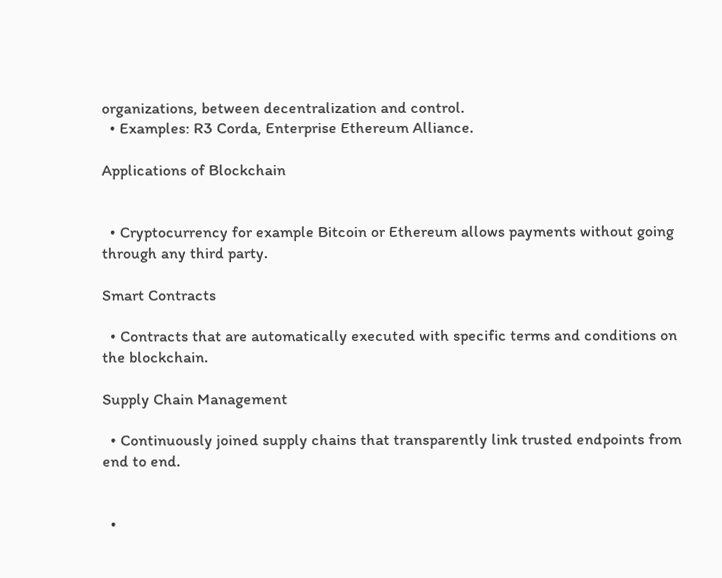organizations, between decentralization and control.
  • Examples: R3 Corda, Enterprise Ethereum Alliance.

Applications of Blockchain


  • Cryptocurrency for example Bitcoin or Ethereum allows payments without going through any third party.

Smart Contracts

  • Contracts that are automatically executed with specific terms and conditions on the blockchain.

Supply Chain Management

  • Continuously joined supply chains that transparently link trusted endpoints from end to end.


  •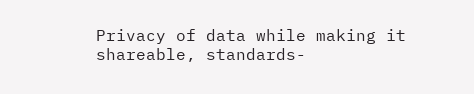Privacy of data while making it shareable, standards-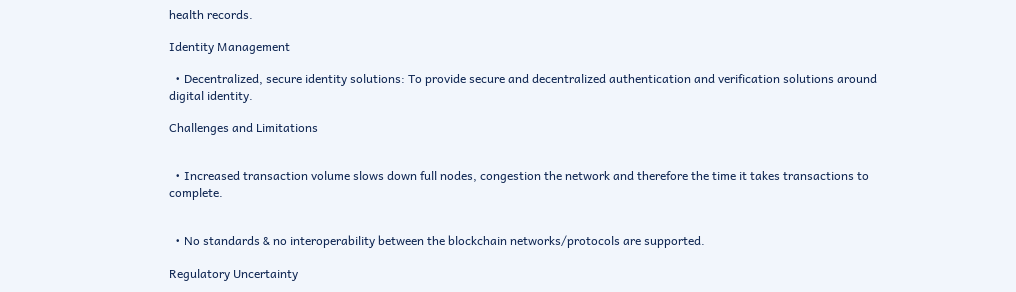health records.

Identity Management

  • Decentralized, secure identity solutions: To provide secure and decentralized authentication and verification solutions around digital identity.

Challenges and Limitations


  • Increased transaction volume slows down full nodes, congestion the network and therefore the time it takes transactions to complete.


  • No standards & no interoperability between the blockchain networks/protocols are supported.

Regulatory Uncertainty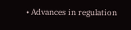• Advances in regulation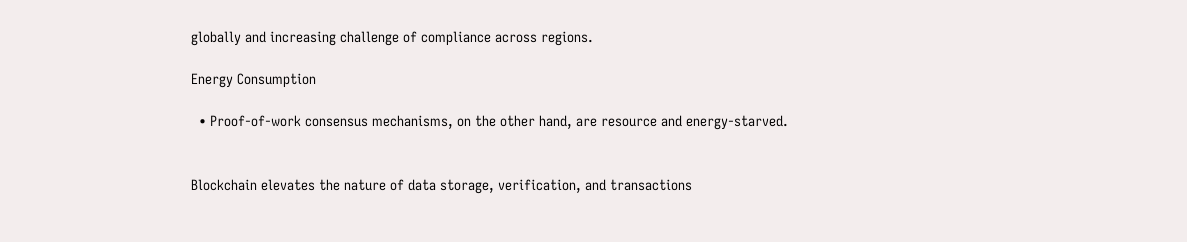globally and increasing challenge of compliance across regions.

Energy Consumption

  • Proof-of-work consensus mechanisms, on the other hand, are resource and energy-starved.


Blockchain elevates the nature of data storage, verification, and transactions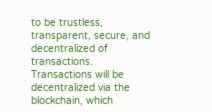to be trustless, transparent, secure, and decentralized of transactions. Transactions will be decentralized via the blockchain, which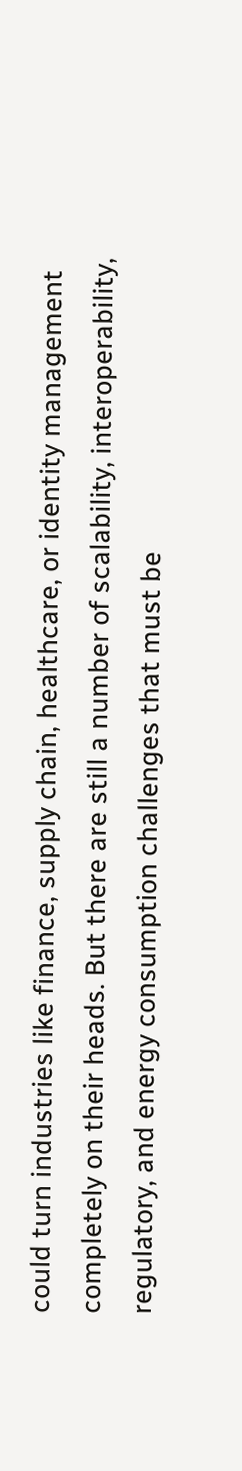could turn industries like finance, supply chain, healthcare, or identity management completely on their heads. But there are still a number of scalability, interoperability, regulatory, and energy consumption challenges that must be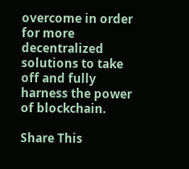overcome in order for more decentralized solutions to take off and fully harness the power of blockchain.

Share This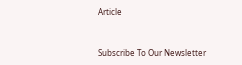Article


Subscribe To Our Newsletter